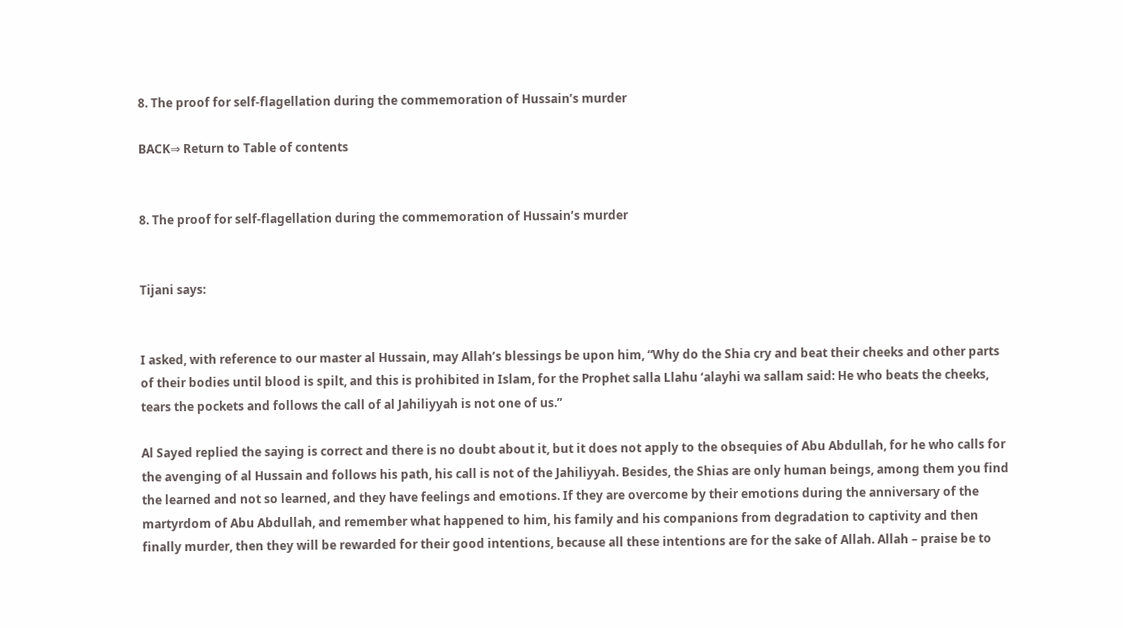8. The proof for self-flagellation during the commemoration of Hussain’s murder

BACK⇒ Return to Table of contents


8. The proof for self-flagellation during the commemoration of Hussain’s murder


Tijani says:


I asked, with reference to our master al Hussain, may Allah’s blessings be upon him, “Why do the Shia cry and beat their cheeks and other parts of their bodies until blood is spilt, and this is prohibited in Islam, for the Prophet salla Llahu ‘alayhi wa sallam said: He who beats the cheeks, tears the pockets and follows the call of al Jahiliyyah is not one of us.”

Al Sayed replied the saying is correct and there is no doubt about it, but it does not apply to the obsequies of Abu Abdullah, for he who calls for the avenging of al Hussain and follows his path, his call is not of the Jahiliyyah. Besides, the Shias are only human beings, among them you find the learned and not so learned, and they have feelings and emotions. If they are overcome by their emotions during the anniversary of the martyrdom of Abu Abdullah, and remember what happened to him, his family and his companions from degradation to captivity and then finally murder, then they will be rewarded for their good intentions, because all these intentions are for the sake of Allah. Allah – praise be to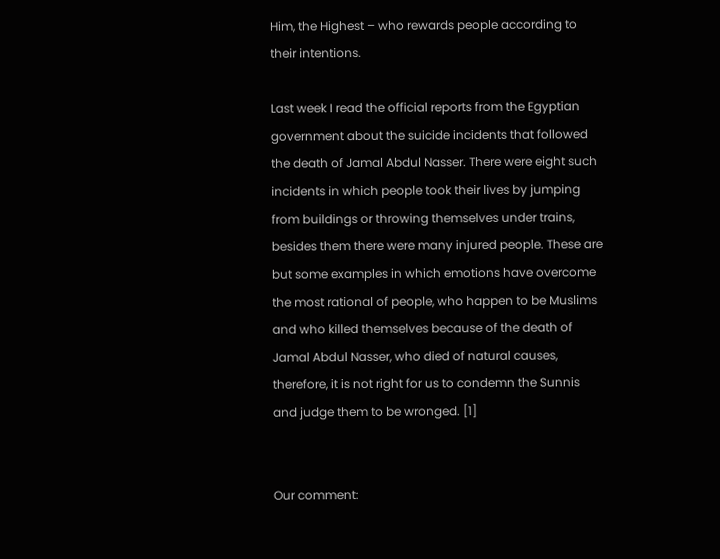Him, the Highest – who rewards people according to their intentions.

Last week I read the official reports from the Egyptian government about the suicide incidents that followed the death of Jamal Abdul Nasser. There were eight such incidents in which people took their lives by jumping from buildings or throwing themselves under trains, besides them there were many injured people. These are but some examples in which emotions have overcome the most rational of people, who happen to be Muslims and who killed themselves because of the death of Jamal Abdul Nasser, who died of natural causes, therefore, it is not right for us to condemn the Sunnis and judge them to be wronged. [1]


Our comment: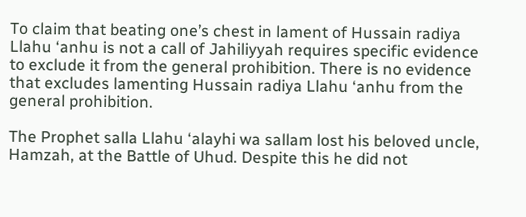To claim that beating one’s chest in lament of Hussain radiya Llahu ‘anhu is not a call of Jahiliyyah requires specific evidence to exclude it from the general prohibition. There is no evidence that excludes lamenting Hussain radiya Llahu ‘anhu from the general prohibition.

The Prophet salla Llahu ‘alayhi wa sallam lost his beloved uncle, Hamzah, at the Battle of Uhud. Despite this he did not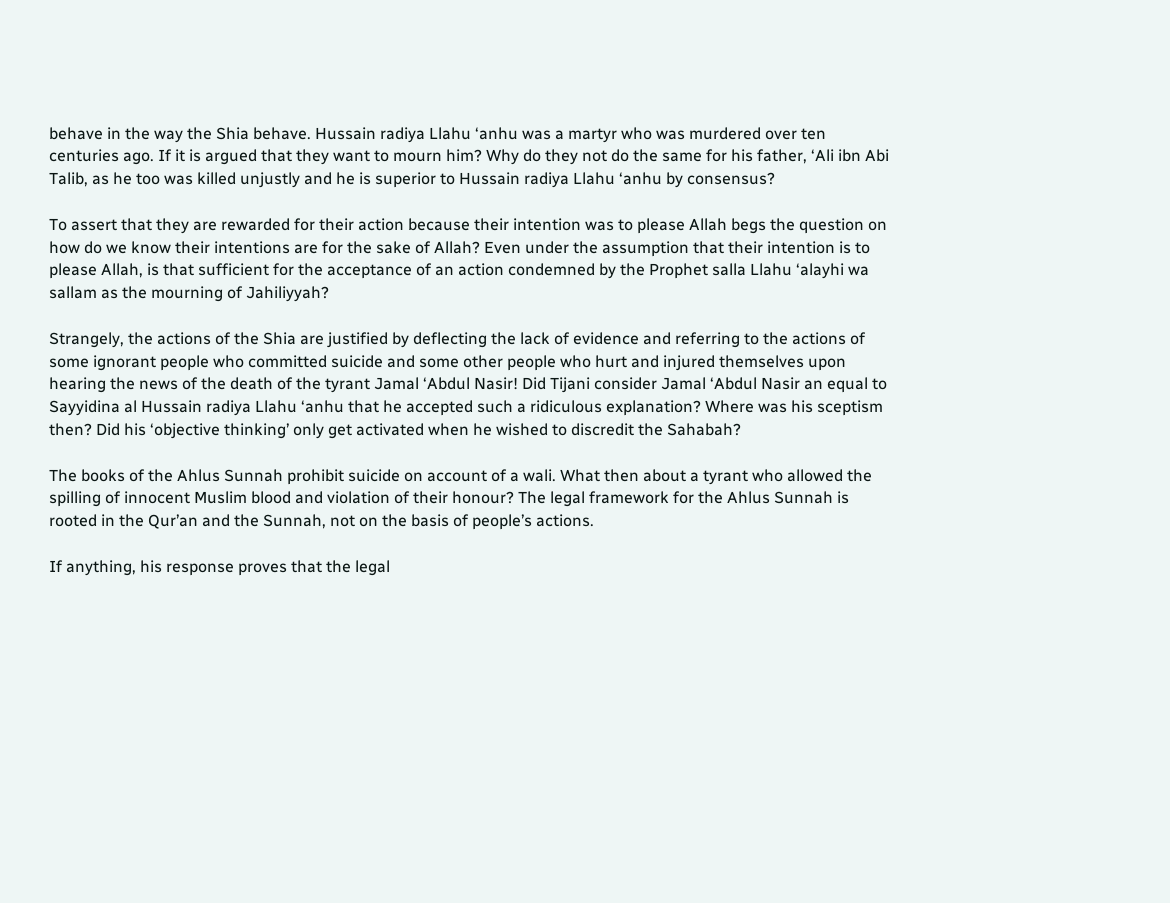behave in the way the Shia behave. Hussain radiya Llahu ‘anhu was a martyr who was murdered over ten centuries ago. If it is argued that they want to mourn him? Why do they not do the same for his father, ‘Ali ibn Abi Talib, as he too was killed unjustly and he is superior to Hussain radiya Llahu ‘anhu by consensus?

To assert that they are rewarded for their action because their intention was to please Allah begs the question on how do we know their intentions are for the sake of Allah? Even under the assumption that their intention is to please Allah, is that sufficient for the acceptance of an action condemned by the Prophet salla Llahu ‘alayhi wa sallam as the mourning of Jahiliyyah?

Strangely, the actions of the Shia are justified by deflecting the lack of evidence and referring to the actions of some ignorant people who committed suicide and some other people who hurt and injured themselves upon hearing the news of the death of the tyrant Jamal ‘Abdul Nasir! Did Tijani consider Jamal ‘Abdul Nasir an equal to Sayyidina al Hussain radiya Llahu ‘anhu that he accepted such a ridiculous explanation? Where was his sceptism then? Did his ‘objective thinking’ only get activated when he wished to discredit the Sahabah?

The books of the Ahlus Sunnah prohibit suicide on account of a wali. What then about a tyrant who allowed the spilling of innocent Muslim blood and violation of their honour? The legal framework for the Ahlus Sunnah is rooted in the Qur’an and the Sunnah, not on the basis of people’s actions.

If anything, his response proves that the legal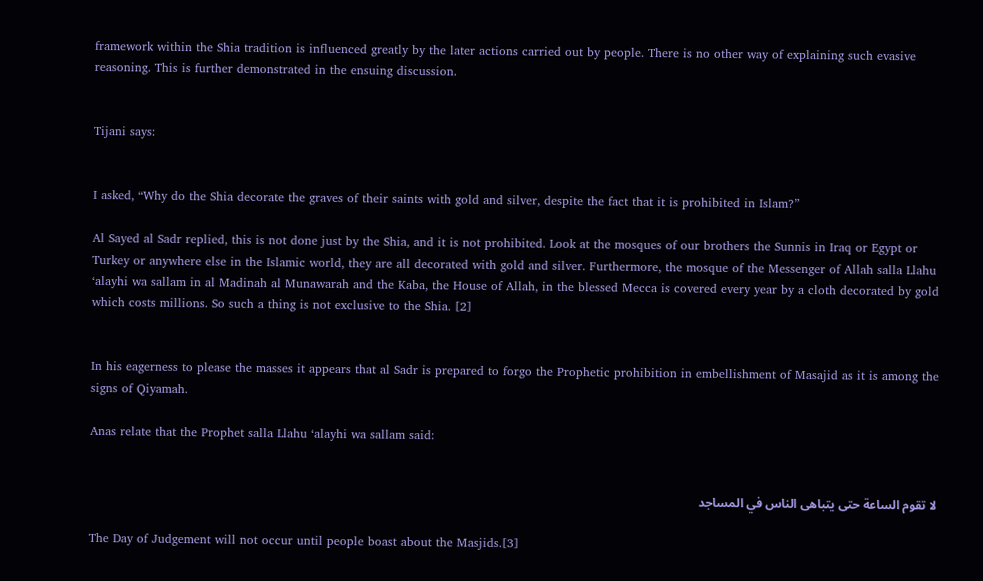framework within the Shia tradition is influenced greatly by the later actions carried out by people. There is no other way of explaining such evasive reasoning. This is further demonstrated in the ensuing discussion.


Tijani says:


I asked, “Why do the Shia decorate the graves of their saints with gold and silver, despite the fact that it is prohibited in Islam?”

Al Sayed al Sadr replied, this is not done just by the Shia, and it is not prohibited. Look at the mosques of our brothers the Sunnis in Iraq or Egypt or Turkey or anywhere else in the Islamic world, they are all decorated with gold and silver. Furthermore, the mosque of the Messenger of Allah salla Llahu ‘alayhi wa sallam in al Madinah al Munawarah and the Kaba, the House of Allah, in the blessed Mecca is covered every year by a cloth decorated by gold which costs millions. So such a thing is not exclusive to the Shia. [2]


In his eagerness to please the masses it appears that al Sadr is prepared to forgo the Prophetic prohibition in embellishment of Masajid as it is among the signs of Qiyamah.

Anas relate that the Prophet salla Llahu ‘alayhi wa sallam said:


لا تقوم الساعة حتى يتباهى الناس في المساجد

The Day of Judgement will not occur until people boast about the Masjids.[3]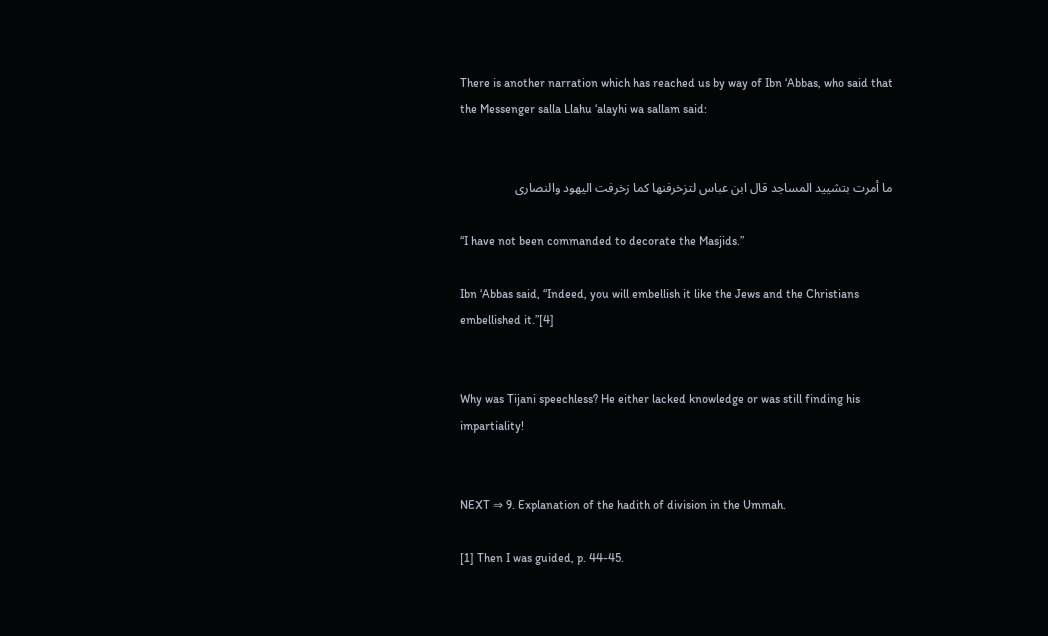There is another narration which has reached us by way of Ibn ‘Abbas, who said that the Messenger salla Llahu ‘alayhi wa sallam said:


ما أمرت بتشييد المساجد قال ابن عباس لتزخرفنها كما زخرفت اليهود والنصارى

“I have not been commanded to decorate the Masjids.”

Ibn ‘Abbas said, “Indeed, you will embellish it like the Jews and the Christians embellished it.”[4]


Why was Tijani speechless? He either lacked knowledge or was still finding his impartiality!


NEXT ⇒ 9. Explanation of the hadith of division in the Ummah.

[1] Then I was guided, p. 44-45.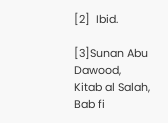[2]  Ibid.

[3]Sunan Abu Dawood, Kitab al Salah, Bab fi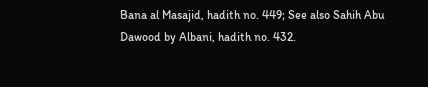Bana al Masajid, hadith no. 449; See also Sahih Abu Dawood by Albani, hadith no. 432.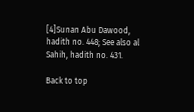[4]Sunan Abu Dawood, hadith no. 448; See also al Sahih, hadith no. 431.

Back to top